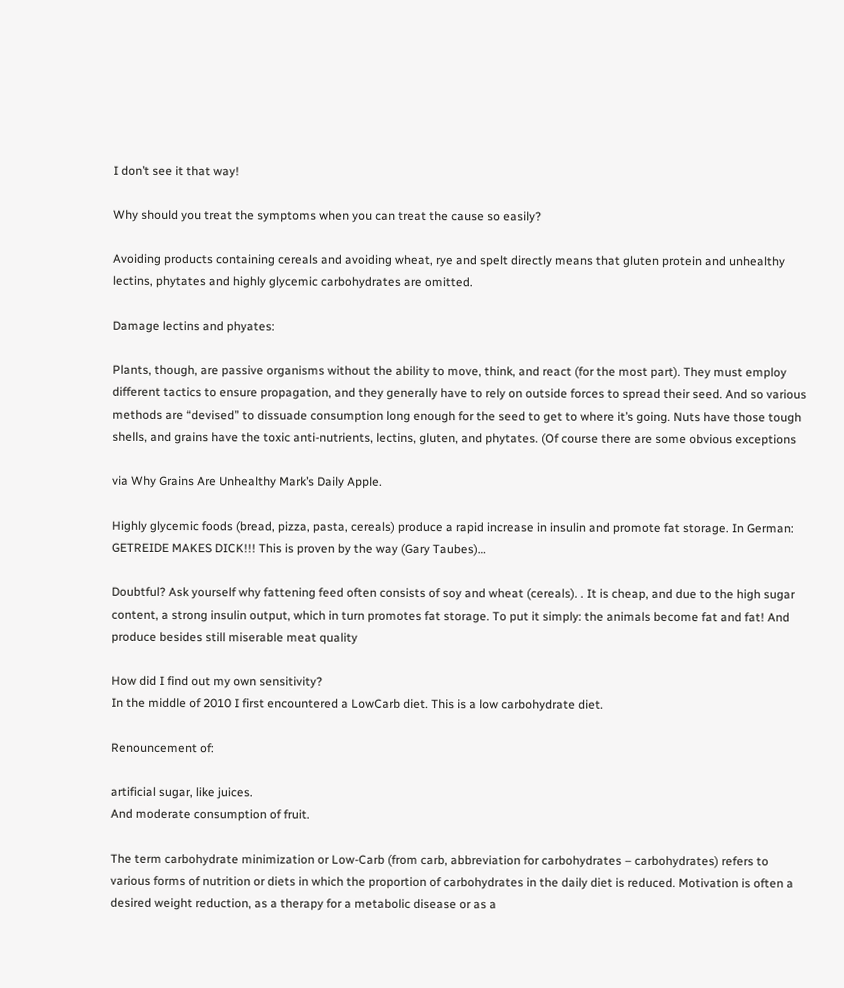I don’t see it that way!

Why should you treat the symptoms when you can treat the cause so easily?

Avoiding products containing cereals and avoiding wheat, rye and spelt directly means that gluten protein and unhealthy lectins, phytates and highly glycemic carbohydrates are omitted.

Damage lectins and phyates:

Plants, though, are passive organisms without the ability to move, think, and react (for the most part). They must employ different tactics to ensure propagation, and they generally have to rely on outside forces to spread their seed. And so various methods are “devised” to dissuade consumption long enough for the seed to get to where it’s going. Nuts have those tough shells, and grains have the toxic anti-nutrients, lectins, gluten, and phytates. (Of course there are some obvious exceptions

via Why Grains Are Unhealthy Mark’s Daily Apple.

Highly glycemic foods (bread, pizza, pasta, cereals) produce a rapid increase in insulin and promote fat storage. In German: GETREIDE MAKES DICK!!! This is proven by the way (Gary Taubes)…

Doubtful? Ask yourself why fattening feed often consists of soy and wheat (cereals). . It is cheap, and due to the high sugar content, a strong insulin output, which in turn promotes fat storage. To put it simply: the animals become fat and fat! And produce besides still miserable meat quality

How did I find out my own sensitivity?
In the middle of 2010 I first encountered a LowCarb diet. This is a low carbohydrate diet.

Renouncement of:

artificial sugar, like juices.
And moderate consumption of fruit.

The term carbohydrate minimization or Low-Carb (from carb, abbreviation for carbohydrates – carbohydrates) refers to various forms of nutrition or diets in which the proportion of carbohydrates in the daily diet is reduced. Motivation is often a desired weight reduction, as a therapy for a metabolic disease or as a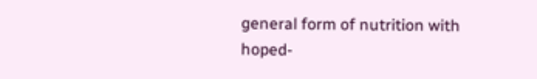general form of nutrition with hoped-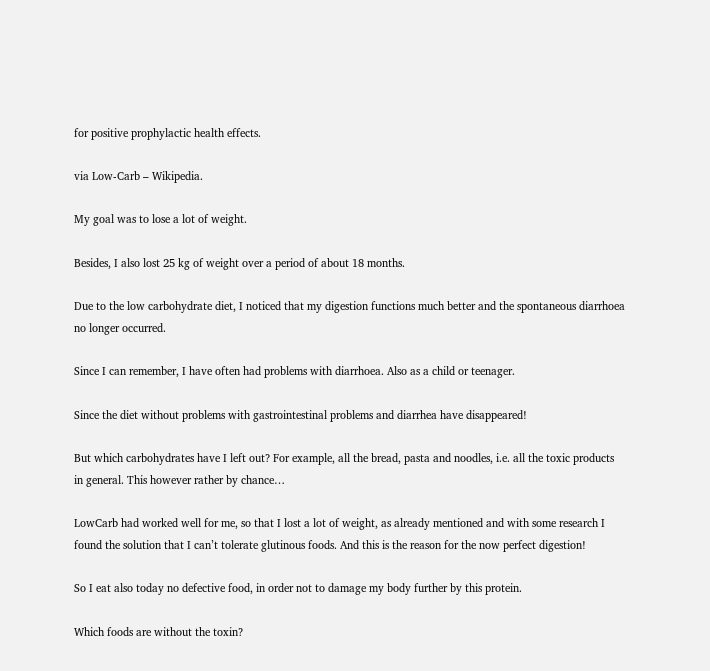for positive prophylactic health effects.

via Low-Carb – Wikipedia.

My goal was to lose a lot of weight.

Besides, I also lost 25 kg of weight over a period of about 18 months.

Due to the low carbohydrate diet, I noticed that my digestion functions much better and the spontaneous diarrhoea no longer occurred.

Since I can remember, I have often had problems with diarrhoea. Also as a child or teenager.

Since the diet without problems with gastrointestinal problems and diarrhea have disappeared!

But which carbohydrates have I left out? For example, all the bread, pasta and noodles, i.e. all the toxic products in general. This however rather by chance…

LowCarb had worked well for me, so that I lost a lot of weight, as already mentioned and with some research I found the solution that I can’t tolerate glutinous foods. And this is the reason for the now perfect digestion!

So I eat also today no defective food, in order not to damage my body further by this protein.

Which foods are without the toxin?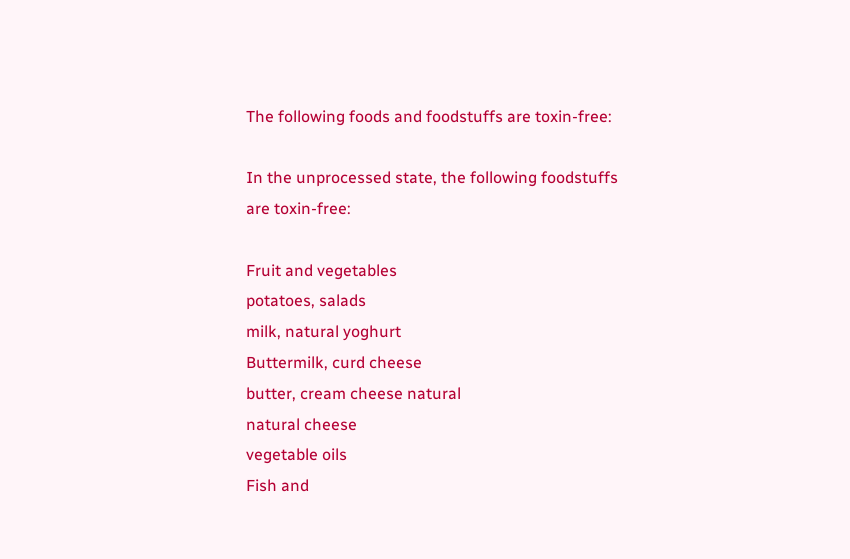The following foods and foodstuffs are toxin-free:

In the unprocessed state, the following foodstuffs are toxin-free:

Fruit and vegetables
potatoes, salads
milk, natural yoghurt
Buttermilk, curd cheese
butter, cream cheese natural
natural cheese
vegetable oils
Fish and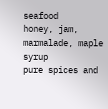seafood
honey, jam, marmalade, maple syrup
pure spices and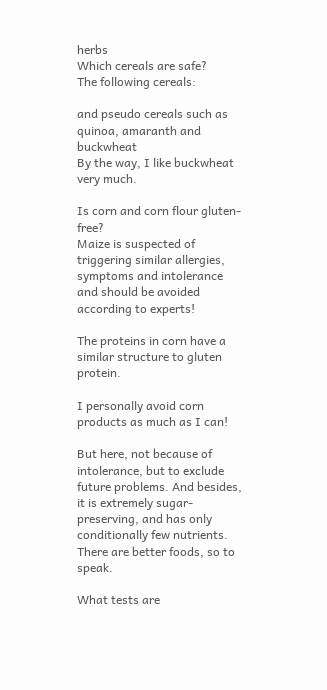herbs
Which cereals are safe?
The following cereals:

and pseudo cereals such as quinoa, amaranth and buckwheat
By the way, I like buckwheat very much.

Is corn and corn flour gluten-free?
Maize is suspected of triggering similar allergies, symptoms and intolerance and should be avoided according to experts!

The proteins in corn have a similar structure to gluten protein.

I personally avoid corn products as much as I can!

But here, not because of intolerance, but to exclude future problems. And besides, it is extremely sugar-preserving, and has only conditionally few nutrients. There are better foods, so to speak.

What tests are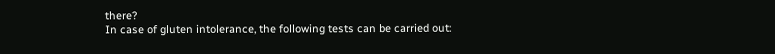there?
In case of gluten intolerance, the following tests can be carried out: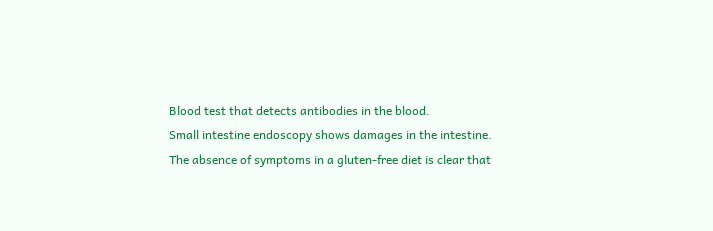Blood test that detects antibodies in the blood.
Small intestine endoscopy shows damages in the intestine.
The absence of symptoms in a gluten-free diet is clear that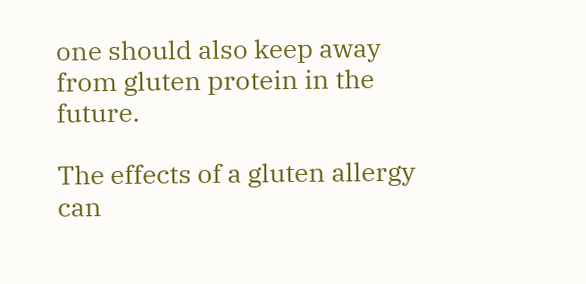one should also keep away from gluten protein in the future.

The effects of a gluten allergy can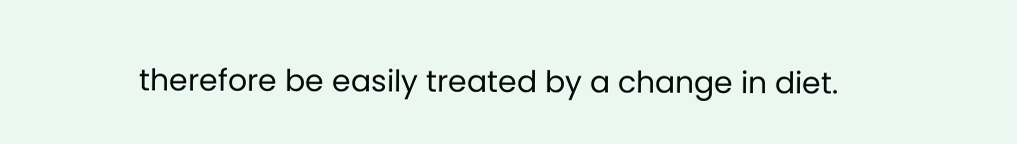therefore be easily treated by a change in diet.